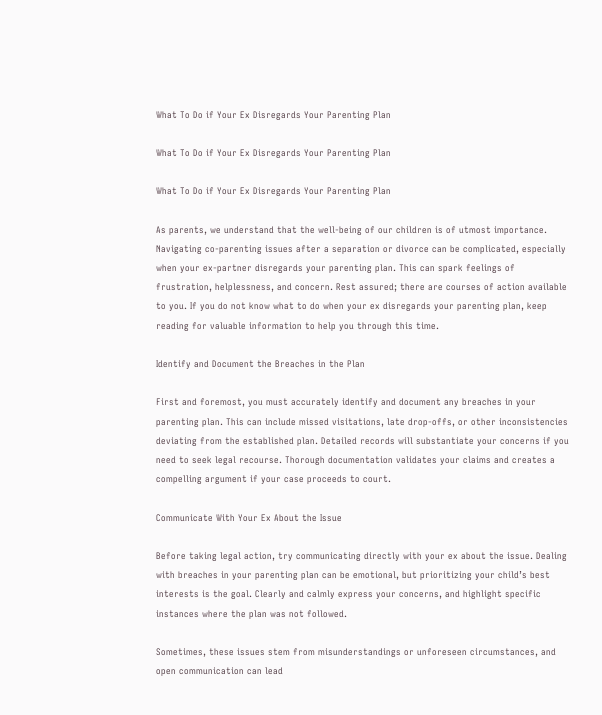What To Do if Your Ex Disregards Your Parenting Plan

What To Do if Your Ex Disregards Your Parenting Plan

What To Do if Your Ex Disregards Your Parenting Plan

As parents, we understand that the well-being of our children is of utmost importance. Navigating co-parenting issues after a separation or divorce can be complicated, especially when your ex-partner disregards your parenting plan. This can spark feelings of frustration, helplessness, and concern. Rest assured; there are courses of action available to you. If you do not know what to do when your ex disregards your parenting plan, keep reading for valuable information to help you through this time.

Identify and Document the Breaches in the Plan

First and foremost, you must accurately identify and document any breaches in your parenting plan. This can include missed visitations, late drop-offs, or other inconsistencies deviating from the established plan. Detailed records will substantiate your concerns if you need to seek legal recourse. Thorough documentation validates your claims and creates a compelling argument if your case proceeds to court.

Communicate With Your Ex About the Issue

Before taking legal action, try communicating directly with your ex about the issue. Dealing with breaches in your parenting plan can be emotional, but prioritizing your child’s best interests is the goal. Clearly and calmly express your concerns, and highlight specific instances where the plan was not followed.

Sometimes, these issues stem from misunderstandings or unforeseen circumstances, and open communication can lead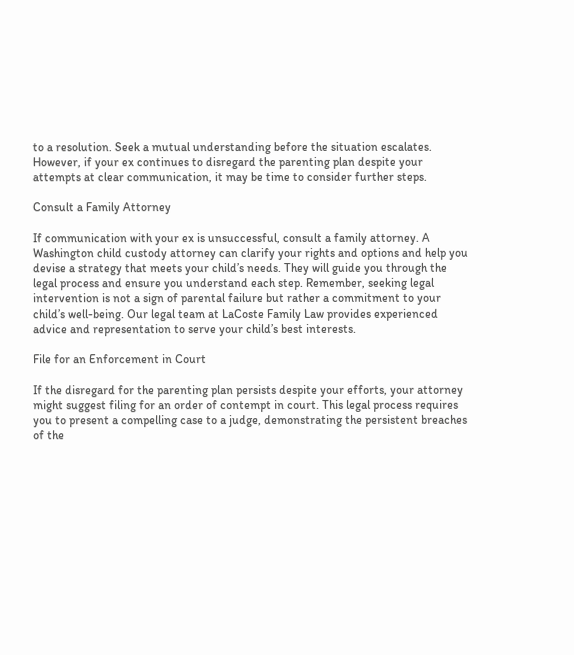to a resolution. Seek a mutual understanding before the situation escalates. However, if your ex continues to disregard the parenting plan despite your attempts at clear communication, it may be time to consider further steps.

Consult a Family Attorney

If communication with your ex is unsuccessful, consult a family attorney. A Washington child custody attorney can clarify your rights and options and help you devise a strategy that meets your child’s needs. They will guide you through the legal process and ensure you understand each step. Remember, seeking legal intervention is not a sign of parental failure but rather a commitment to your child’s well-being. Our legal team at LaCoste Family Law provides experienced advice and representation to serve your child’s best interests.

File for an Enforcement in Court

If the disregard for the parenting plan persists despite your efforts, your attorney might suggest filing for an order of contempt in court. This legal process requires you to present a compelling case to a judge, demonstrating the persistent breaches of the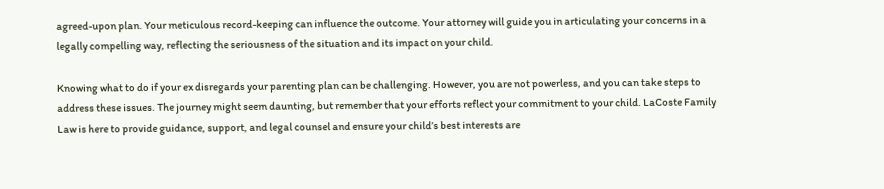agreed-upon plan. Your meticulous record-keeping can influence the outcome. Your attorney will guide you in articulating your concerns in a legally compelling way, reflecting the seriousness of the situation and its impact on your child.

Knowing what to do if your ex disregards your parenting plan can be challenging. However, you are not powerless, and you can take steps to address these issues. The journey might seem daunting, but remember that your efforts reflect your commitment to your child. LaCoste Family Law is here to provide guidance, support, and legal counsel and ensure your child’s best interests are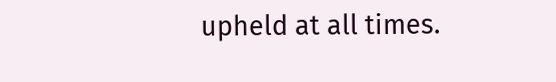upheld at all times.